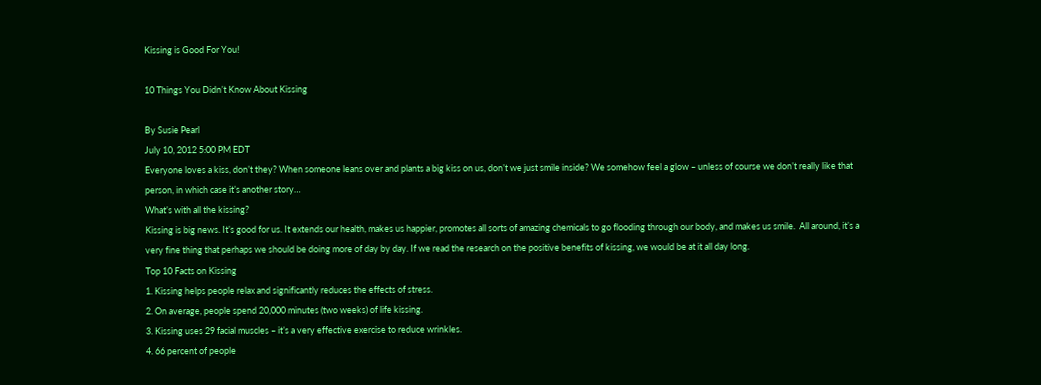Kissing is Good For You!

10 Things You Didn’t Know About Kissing

By Susie Pearl
July 10, 2012 5:00 PM EDT
Everyone loves a kiss, don’t they? When someone leans over and plants a big kiss on us, don’t we just smile inside? We somehow feel a glow – unless of course we don’t really like that person, in which case it’s another story…
What’s with all the kissing?
Kissing is big news. It’s good for us. It extends our health, makes us happier, promotes all sorts of amazing chemicals to go flooding through our body, and makes us smile.  All around, it’s a very fine thing that perhaps we should be doing more of day by day. If we read the research on the positive benefits of kissing, we would be at it all day long.
Top 10 Facts on Kissing
1. Kissing helps people relax and significantly reduces the effects of stress.
2. On average, people spend 20,000 minutes (two weeks) of life kissing.
3. Kissing uses 29 facial muscles – it’s a very effective exercise to reduce wrinkles.
4. 66 percent of people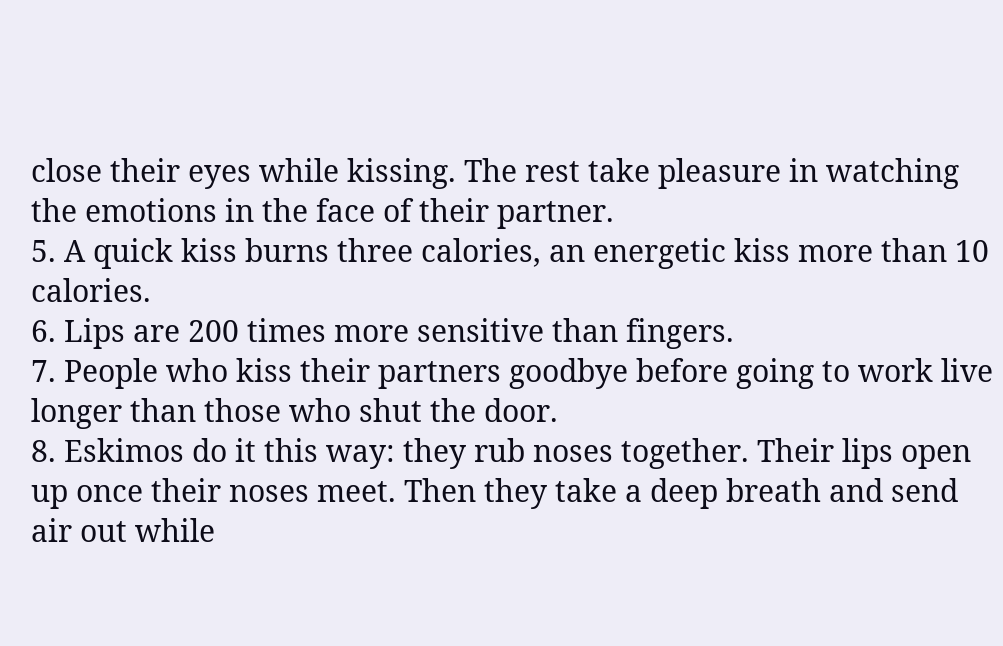close their eyes while kissing. The rest take pleasure in watching the emotions in the face of their partner.
5. A quick kiss burns three calories, an energetic kiss more than 10 calories.
6. Lips are 200 times more sensitive than fingers.
7. People who kiss their partners goodbye before going to work live longer than those who shut the door.
8. Eskimos do it this way: they rub noses together. Their lips open up once their noses meet. Then they take a deep breath and send air out while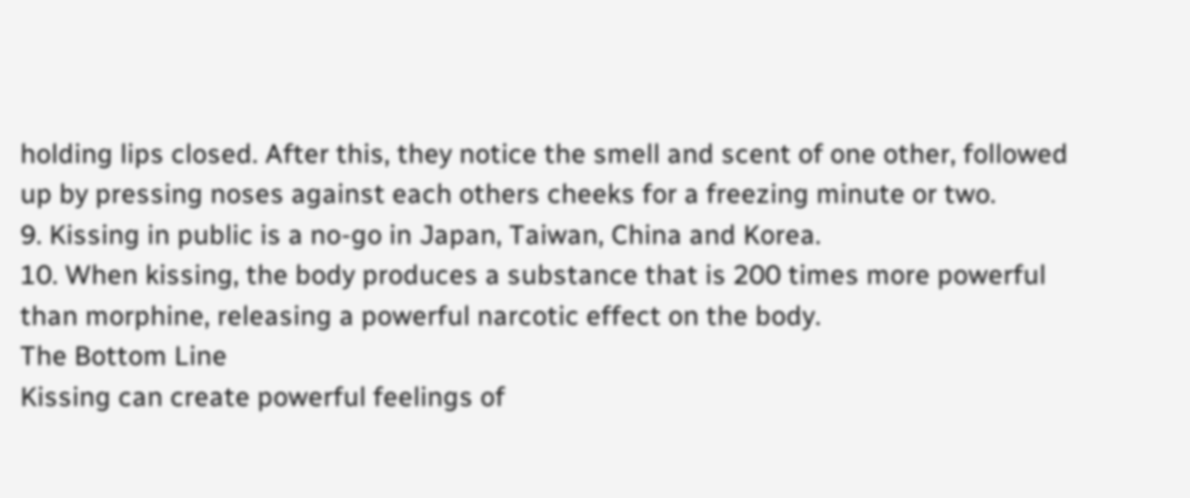holding lips closed. After this, they notice the smell and scent of one other, followed up by pressing noses against each others cheeks for a freezing minute or two.
9. Kissing in public is a no-go in Japan, Taiwan, China and Korea.
10. When kissing, the body produces a substance that is 200 times more powerful than morphine, releasing a powerful narcotic effect on the body.
The Bottom Line
Kissing can create powerful feelings of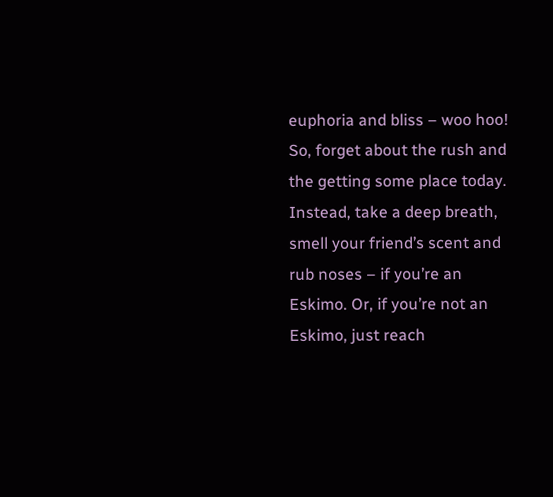euphoria and bliss – woo hoo! So, forget about the rush and the getting some place today. Instead, take a deep breath, smell your friend’s scent and rub noses – if you’re an Eskimo. Or, if you’re not an Eskimo, just reach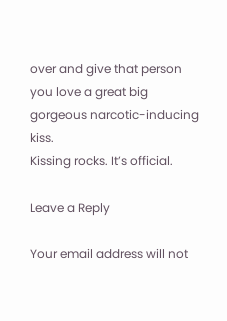over and give that person you love a great big gorgeous narcotic-inducing kiss.
Kissing rocks. It’s official.

Leave a Reply

Your email address will not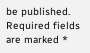be published. Required fields are marked *